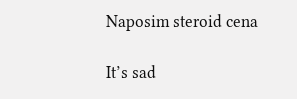Naposim steroid cena

It’s sad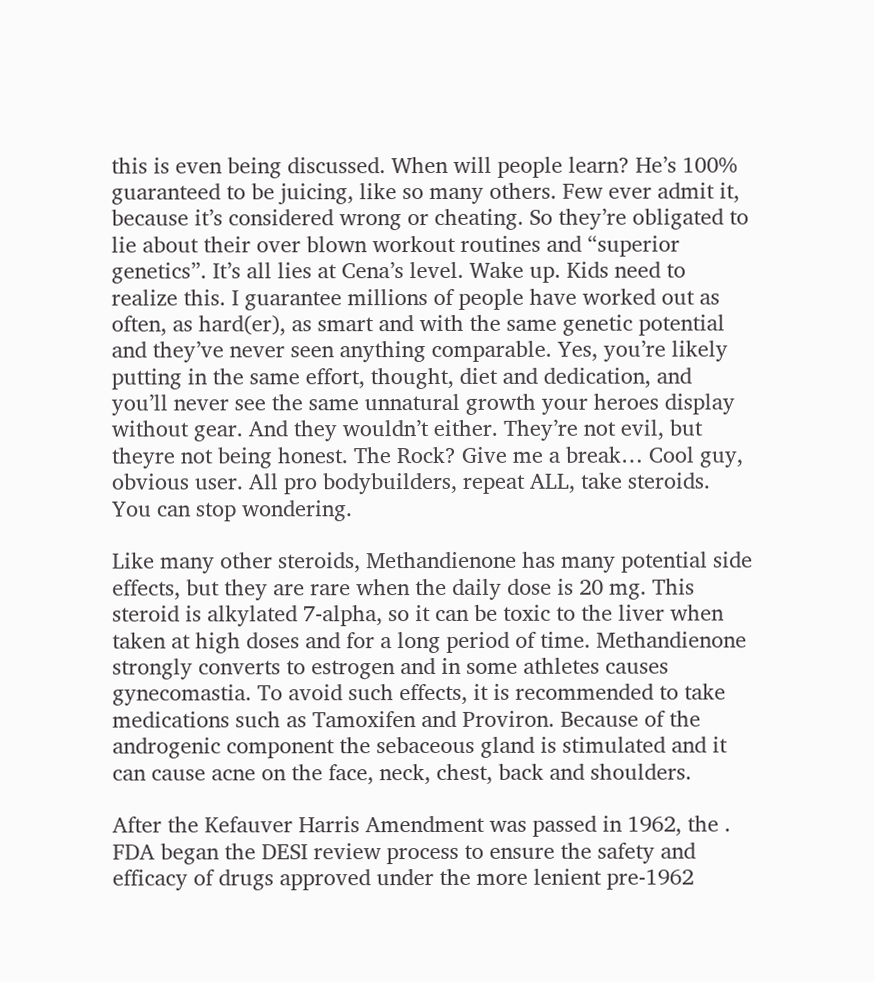this is even being discussed. When will people learn? He’s 100% guaranteed to be juicing, like so many others. Few ever admit it, because it’s considered wrong or cheating. So they’re obligated to lie about their over blown workout routines and “superior genetics”. It’s all lies at Cena’s level. Wake up. Kids need to realize this. I guarantee millions of people have worked out as often, as hard(er), as smart and with the same genetic potential and they’ve never seen anything comparable. Yes, you’re likely putting in the same effort, thought, diet and dedication, and you’ll never see the same unnatural growth your heroes display without gear. And they wouldn’t either. They’re not evil, but theyre not being honest. The Rock? Give me a break… Cool guy, obvious user. All pro bodybuilders, repeat ALL, take steroids. You can stop wondering.

Like many other steroids, Methandienone has many potential side effects, but they are rare when the daily dose is 20 mg. This steroid is alkylated 7-alpha, so it can be toxic to the liver when taken at high doses and for a long period of time. Methandienone strongly converts to estrogen and in some athletes causes gynecomastia. To avoid such effects, it is recommended to take medications such as Tamoxifen and Proviron. Because of the androgenic component the sebaceous gland is stimulated and it can cause acne on the face, neck, chest, back and shoulders.

After the Kefauver Harris Amendment was passed in 1962, the . FDA began the DESI review process to ensure the safety and efficacy of drugs approved under the more lenient pre-1962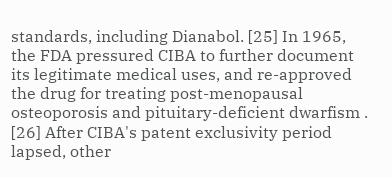standards, including Dianabol. [25] In 1965, the FDA pressured CIBA to further document its legitimate medical uses, and re-approved the drug for treating post-menopausal osteoporosis and pituitary-deficient dwarfism . [26] After CIBA's patent exclusivity period lapsed, other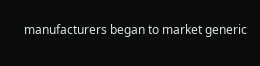manufacturers began to market generic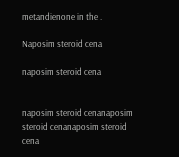metandienone in the .

Naposim steroid cena

naposim steroid cena


naposim steroid cenanaposim steroid cenanaposim steroid cena